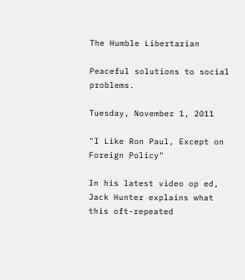The Humble Libertarian

Peaceful solutions to social problems.

Tuesday, November 1, 2011

"I Like Ron Paul, Except on Foreign Policy"

In his latest video op ed, Jack Hunter explains what this oft-repeated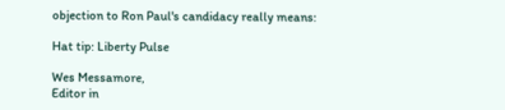objection to Ron Paul's candidacy really means:

Hat tip: Liberty Pulse

Wes Messamore,
Editor in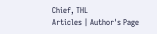Chief, THL
Articles | Author's Page